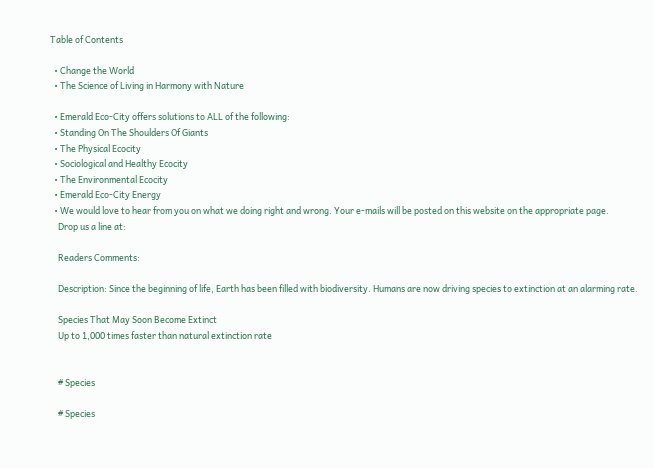Table of Contents

  • Change the World
  • The Science of Living in Harmony with Nature

  • Emerald Eco-City offers solutions to ALL of the following:
  • Standing On The Shoulders Of Giants
  • The Physical Ecocity
  • Sociological and Healthy Ecocity
  • The Environmental Ecocity
  • Emerald Eco-City Energy
  • We would love to hear from you on what we doing right and wrong. Your e-mails will be posted on this website on the appropriate page.
    Drop us a line at:

    Readers Comments:

    Description: Since the beginning of life, Earth has been filled with biodiversity. Humans are now driving species to extinction at an alarming rate.

    Species That May Soon Become Extinct
    Up to 1,000 times faster than natural extinction rate


    # Species

    # Species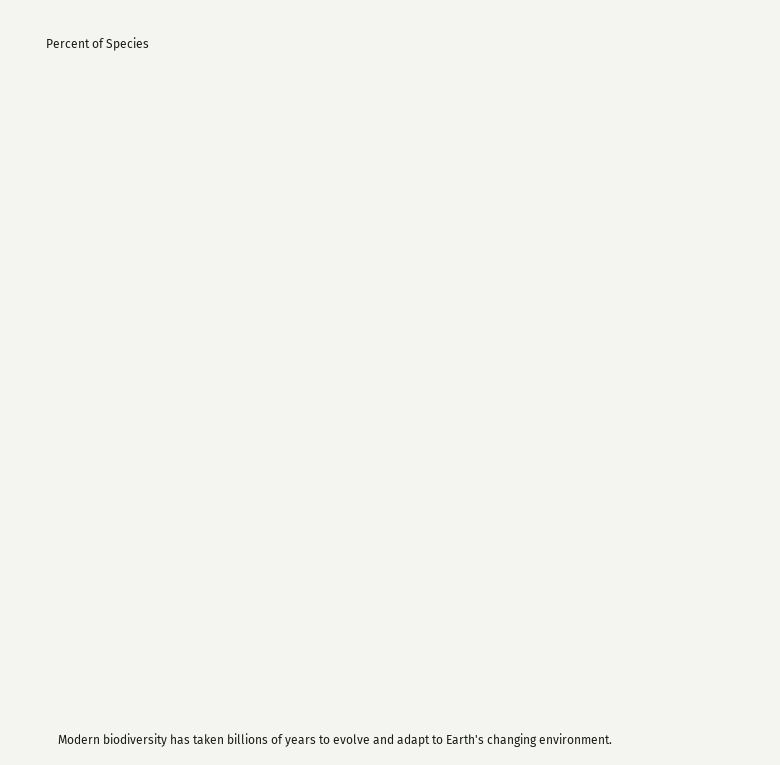Percent of Species





























    Modern biodiversity has taken billions of years to evolve and adapt to Earth's changing environment.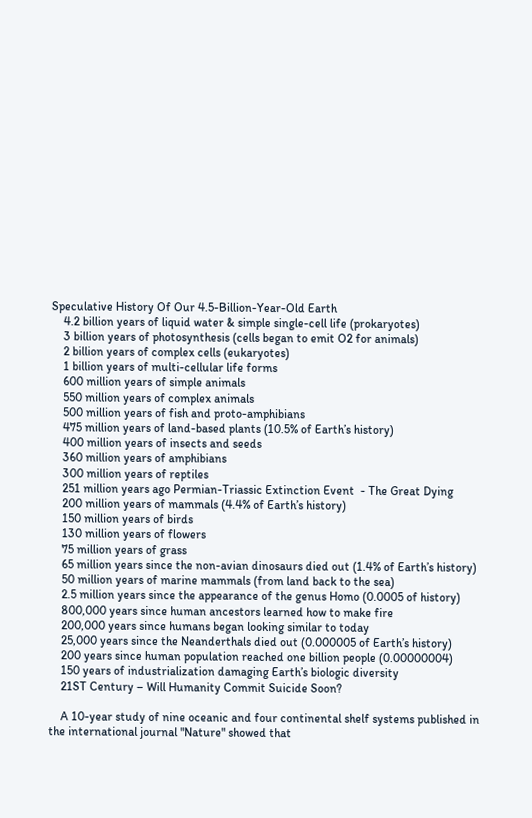Speculative History Of Our 4.5-Billion-Year-Old Earth
    4.2 billion years of liquid water & simple single-cell life (prokaryotes)
    3 billion years of photosynthesis (cells began to emit O2 for animals)
    2 billion years of complex cells (eukaryotes)
    1 billion years of multi-cellular life forms
    600 million years of simple animals
    550 million years of complex animals
    500 million years of fish and proto-amphibians
    475 million years of land-based plants (10.5% of Earth’s history)
    400 million years of insects and seeds
    360 million years of amphibians
    300 million years of reptiles
    251 million years ago Permian-Triassic Extinction Event  - The Great Dying
    200 million years of mammals (4.4% of Earth’s history)
    150 million years of birds
    130 million years of flowers
    75 million years of grass
    65 million years since the non-avian dinosaurs died out (1.4% of Earth’s history)
    50 million years of marine mammals (from land back to the sea)
    2.5 million years since the appearance of the genus Homo (0.0005 of history)
    800,000 years since human ancestors learned how to make fire
    200,000 years since humans began looking similar to today
    25,000 years since the Neanderthals died out (0.000005 of Earth’s history)
    200 years since human population reached one billion people (0.00000004)
    150 years of industrialization damaging Earth’s biologic diversity
    21ST Century – Will Humanity Commit Suicide Soon?

    A 10-year study of nine oceanic and four continental shelf systems published in the international journal "Nature" showed that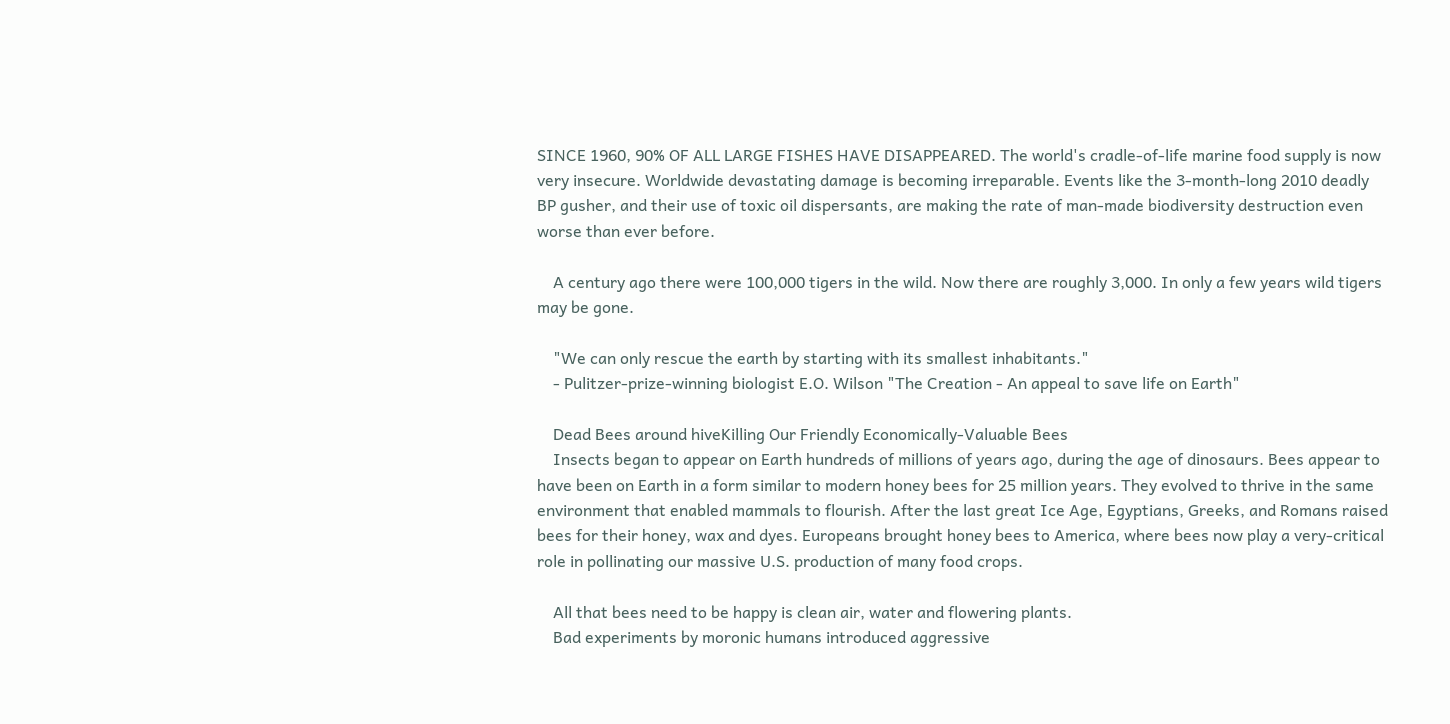SINCE 1960, 90% OF ALL LARGE FISHES HAVE DISAPPEARED. The world's cradle-of-life marine food supply is now very insecure. Worldwide devastating damage is becoming irreparable. Events like the 3-month-long 2010 deadly BP gusher, and their use of toxic oil dispersants, are making the rate of man-made biodiversity destruction even worse than ever before.

    A century ago there were 100,000 tigers in the wild. Now there are roughly 3,000. In only a few years wild tigers may be gone.

    "We can only rescue the earth by starting with its smallest inhabitants."
    - Pulitzer-prize-winning biologist E.O. Wilson "The Creation - An appeal to save life on Earth"

    Dead Bees around hiveKilling Our Friendly Economically-Valuable Bees
    Insects began to appear on Earth hundreds of millions of years ago, during the age of dinosaurs. Bees appear to have been on Earth in a form similar to modern honey bees for 25 million years. They evolved to thrive in the same environment that enabled mammals to flourish. After the last great Ice Age, Egyptians, Greeks, and Romans raised bees for their honey, wax and dyes. Europeans brought honey bees to America, where bees now play a very-critical role in pollinating our massive U.S. production of many food crops.

    All that bees need to be happy is clean air, water and flowering plants.
    Bad experiments by moronic humans introduced aggressive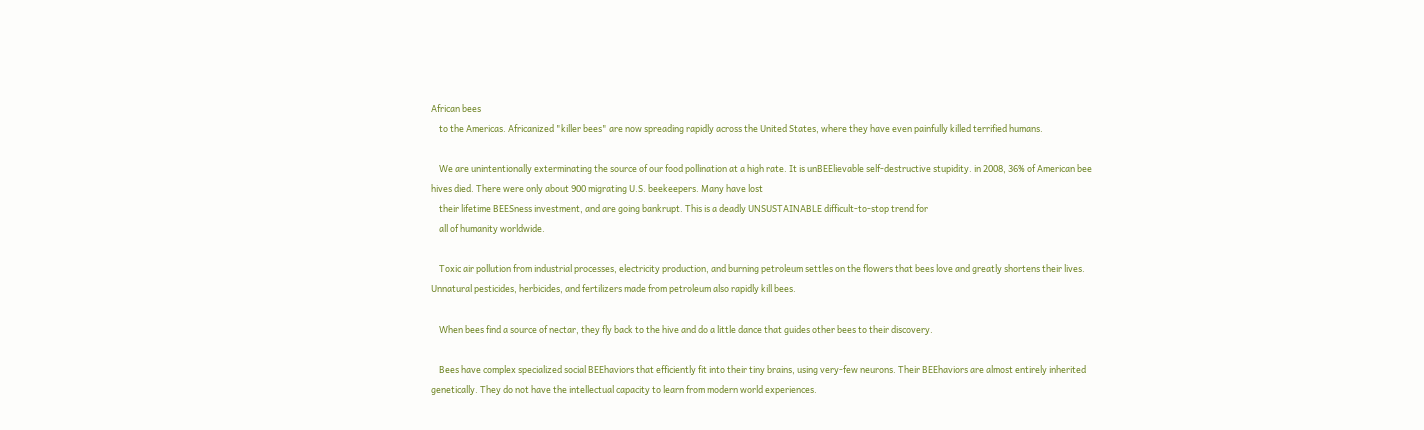African bees
    to the Americas. Africanized "killer bees" are now spreading rapidly across the United States, where they have even painfully killed terrified humans.

    We are unintentionally exterminating the source of our food pollination at a high rate. It is unBEElievable self-destructive stupidity. in 2008, 36% of American bee hives died. There were only about 900 migrating U.S. beekeepers. Many have lost
    their lifetime BEESness investment, and are going bankrupt. This is a deadly UNSUSTAINABLE difficult-to-stop trend for
    all of humanity worldwide.

    Toxic air pollution from industrial processes, electricity production, and burning petroleum settles on the flowers that bees love and greatly shortens their lives. Unnatural pesticides, herbicides, and fertilizers made from petroleum also rapidly kill bees.

    When bees find a source of nectar, they fly back to the hive and do a little dance that guides other bees to their discovery.

    Bees have complex specialized social BEEhaviors that efficiently fit into their tiny brains, using very-few neurons. Their BEEhaviors are almost entirely inherited genetically. They do not have the intellectual capacity to learn from modern world experiences.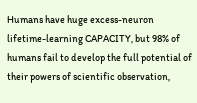Humans have huge excess-neuron lifetime-learning CAPACITY, but 98% of humans fail to develop the full potential of their powers of scientific observation,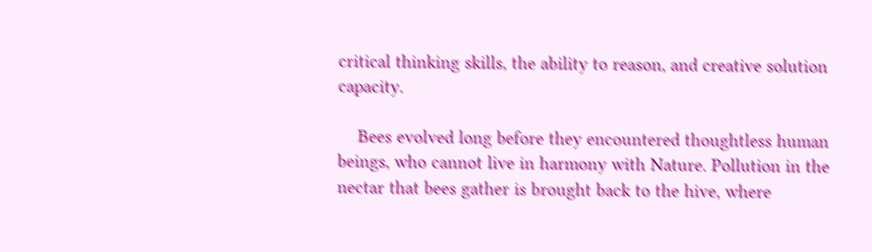critical thinking skills, the ability to reason, and creative solution capacity.

    Bees evolved long before they encountered thoughtless human beings, who cannot live in harmony with Nature. Pollution in the nectar that bees gather is brought back to the hive, where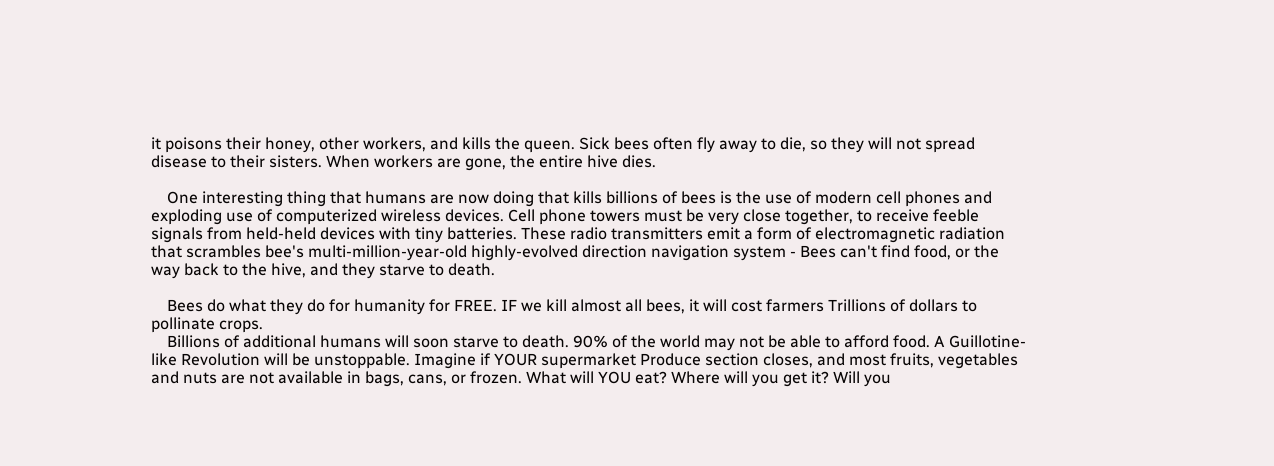it poisons their honey, other workers, and kills the queen. Sick bees often fly away to die, so they will not spread disease to their sisters. When workers are gone, the entire hive dies.

    One interesting thing that humans are now doing that kills billions of bees is the use of modern cell phones and exploding use of computerized wireless devices. Cell phone towers must be very close together, to receive feeble signals from held-held devices with tiny batteries. These radio transmitters emit a form of electromagnetic radiation that scrambles bee's multi-million-year-old highly-evolved direction navigation system - Bees can't find food, or the way back to the hive, and they starve to death.

    Bees do what they do for humanity for FREE. IF we kill almost all bees, it will cost farmers Trillions of dollars to pollinate crops.
    Billions of additional humans will soon starve to death. 90% of the world may not be able to afford food. A Guillotine-like Revolution will be unstoppable. Imagine if YOUR supermarket Produce section closes, and most fruits, vegetables and nuts are not available in bags, cans, or frozen. What will YOU eat? Where will you get it? Will you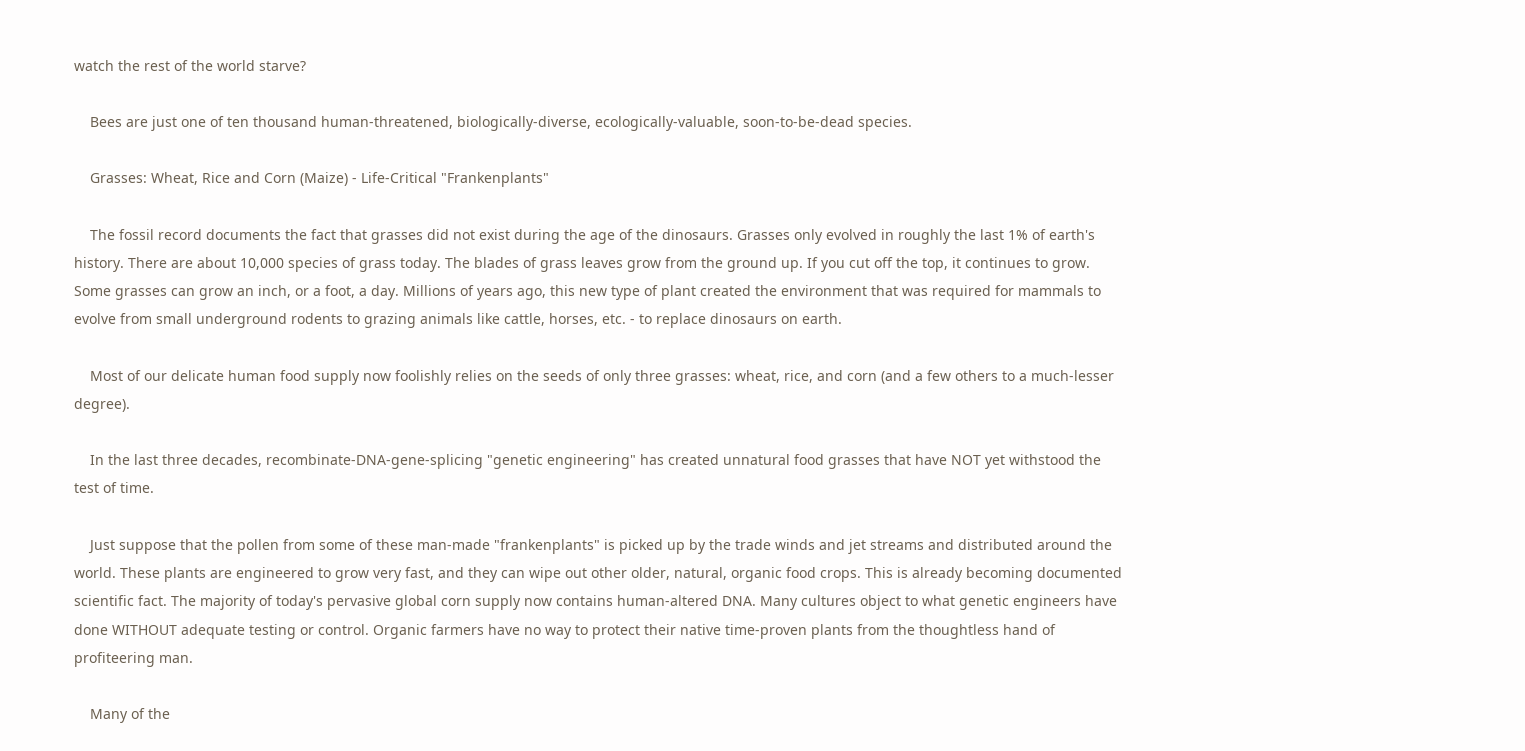watch the rest of the world starve?

    Bees are just one of ten thousand human-threatened, biologically-diverse, ecologically-valuable, soon-to-be-dead species.

    Grasses: Wheat, Rice and Corn (Maize) - Life-Critical "Frankenplants"

    The fossil record documents the fact that grasses did not exist during the age of the dinosaurs. Grasses only evolved in roughly the last 1% of earth's history. There are about 10,000 species of grass today. The blades of grass leaves grow from the ground up. If you cut off the top, it continues to grow. Some grasses can grow an inch, or a foot, a day. Millions of years ago, this new type of plant created the environment that was required for mammals to evolve from small underground rodents to grazing animals like cattle, horses, etc. - to replace dinosaurs on earth.

    Most of our delicate human food supply now foolishly relies on the seeds of only three grasses: wheat, rice, and corn (and a few others to a much-lesser degree).

    In the last three decades, recombinate-DNA-gene-splicing "genetic engineering" has created unnatural food grasses that have NOT yet withstood the test of time.

    Just suppose that the pollen from some of these man-made "frankenplants" is picked up by the trade winds and jet streams and distributed around the world. These plants are engineered to grow very fast, and they can wipe out other older, natural, organic food crops. This is already becoming documented scientific fact. The majority of today's pervasive global corn supply now contains human-altered DNA. Many cultures object to what genetic engineers have done WITHOUT adequate testing or control. Organic farmers have no way to protect their native time-proven plants from the thoughtless hand of profiteering man.

    Many of the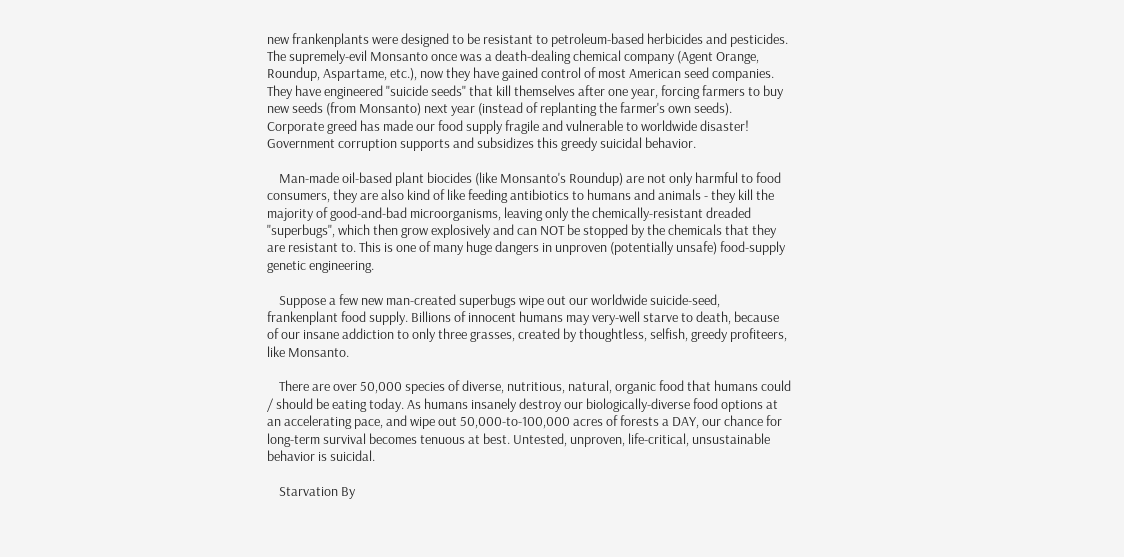new frankenplants were designed to be resistant to petroleum-based herbicides and pesticides. The supremely-evil Monsanto once was a death-dealing chemical company (Agent Orange, Roundup, Aspartame, etc.), now they have gained control of most American seed companies. They have engineered "suicide seeds" that kill themselves after one year, forcing farmers to buy new seeds (from Monsanto) next year (instead of replanting the farmer's own seeds). Corporate greed has made our food supply fragile and vulnerable to worldwide disaster! Government corruption supports and subsidizes this greedy suicidal behavior.

    Man-made oil-based plant biocides (like Monsanto's Roundup) are not only harmful to food consumers, they are also kind of like feeding antibiotics to humans and animals - they kill the majority of good-and-bad microorganisms, leaving only the chemically-resistant dreaded "superbugs", which then grow explosively and can NOT be stopped by the chemicals that they are resistant to. This is one of many huge dangers in unproven (potentially unsafe) food-supply genetic engineering.

    Suppose a few new man-created superbugs wipe out our worldwide suicide-seed, frankenplant food supply. Billions of innocent humans may very-well starve to death, because of our insane addiction to only three grasses, created by thoughtless, selfish, greedy profiteers, like Monsanto.

    There are over 50,000 species of diverse, nutritious, natural, organic food that humans could / should be eating today. As humans insanely destroy our biologically-diverse food options at an accelerating pace, and wipe out 50,000-to-100,000 acres of forests a DAY, our chance for long-term survival becomes tenuous at best. Untested, unproven, life-critical, unsustainable behavior is suicidal.

    Starvation By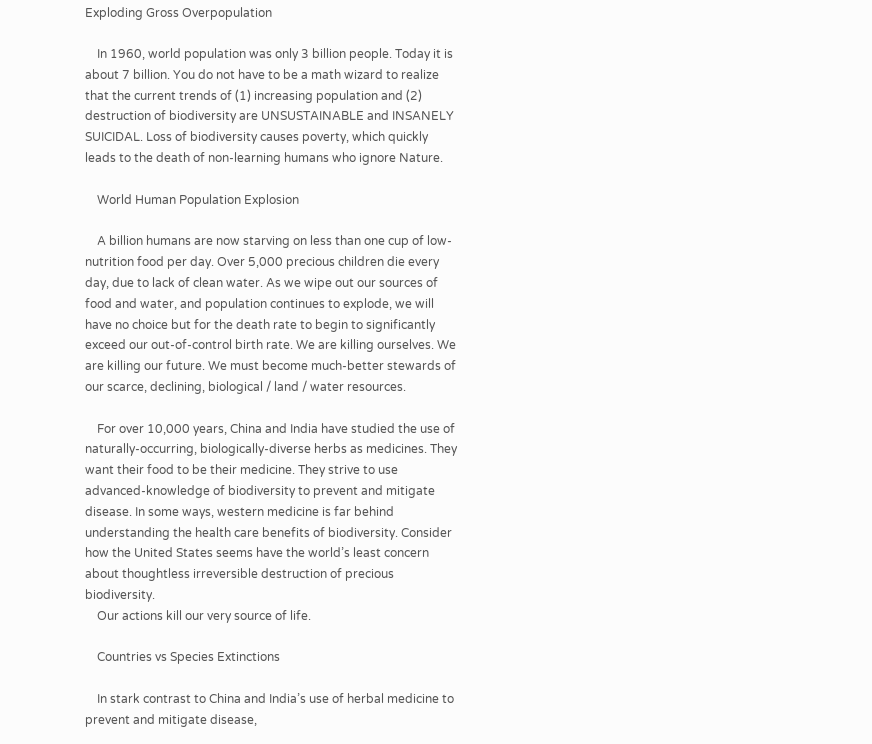Exploding Gross Overpopulation

    In 1960, world population was only 3 billion people. Today it is about 7 billion. You do not have to be a math wizard to realize that the current trends of (1) increasing population and (2) destruction of biodiversity are UNSUSTAINABLE and INSANELY SUICIDAL. Loss of biodiversity causes poverty, which quickly leads to the death of non-learning humans who ignore Nature.

    World Human Population Explosion

    A billion humans are now starving on less than one cup of low-nutrition food per day. Over 5,000 precious children die every day, due to lack of clean water. As we wipe out our sources of food and water, and population continues to explode, we will have no choice but for the death rate to begin to significantly exceed our out-of-control birth rate. We are killing ourselves. We are killing our future. We must become much-better stewards of our scarce, declining, biological / land / water resources.

    For over 10,000 years, China and India have studied the use of naturally-occurring, biologically-diverse herbs as medicines. They want their food to be their medicine. They strive to use advanced-knowledge of biodiversity to prevent and mitigate disease. In some ways, western medicine is far behind understanding the health care benefits of biodiversity. Consider how the United States seems have the world’s least concern about thoughtless irreversible destruction of precious biodiversity.
    Our actions kill our very source of life.

    Countries vs Species Extinctions

    In stark contrast to China and India’s use of herbal medicine to prevent and mitigate disease,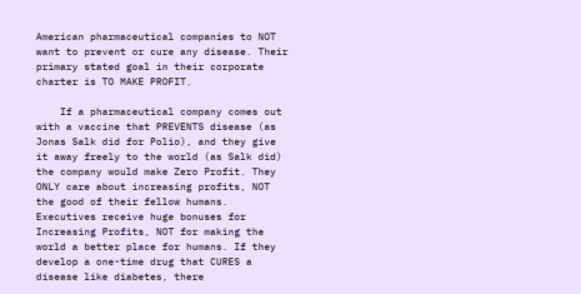American pharmaceutical companies to NOT want to prevent or cure any disease. Their primary stated goal in their corporate charter is TO MAKE PROFIT.

    If a pharmaceutical company comes out with a vaccine that PREVENTS disease (as Jonas Salk did for Polio), and they give it away freely to the world (as Salk did) the company would make Zero Profit. They ONLY care about increasing profits, NOT the good of their fellow humans. Executives receive huge bonuses for Increasing Profits, NOT for making the world a better place for humans. If they develop a one-time drug that CURES a disease like diabetes, there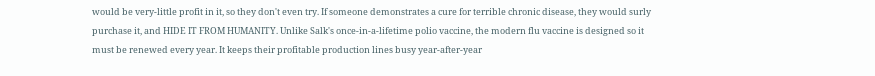would be very-little profit in it, so they don't even try. If someone demonstrates a cure for terrible chronic disease, they would surly purchase it, and HIDE IT FROM HUMANITY. Unlike Salk's once-in-a-lifetime polio vaccine, the modern flu vaccine is designed so it must be renewed every year. It keeps their profitable production lines busy year-after-year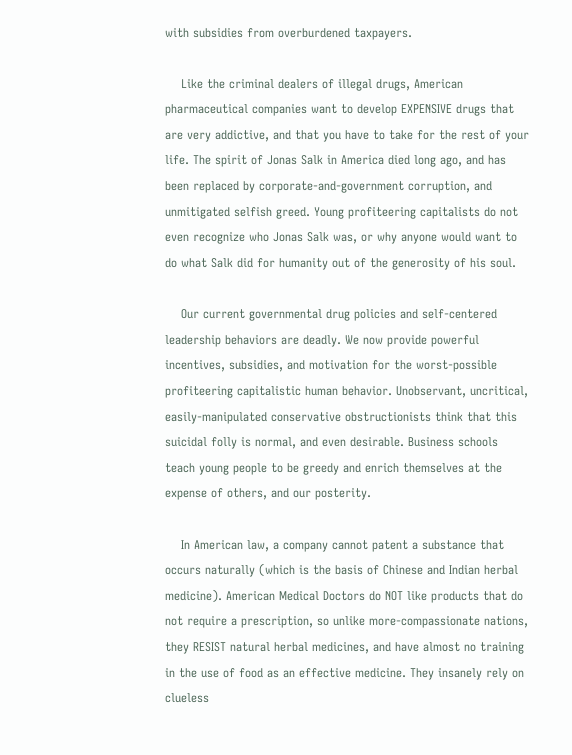with subsidies from overburdened taxpayers.

    Like the criminal dealers of illegal drugs, American pharmaceutical companies want to develop EXPENSIVE drugs that are very addictive, and that you have to take for the rest of your life. The spirit of Jonas Salk in America died long ago, and has been replaced by corporate-and-government corruption, and unmitigated selfish greed. Young profiteering capitalists do not even recognize who Jonas Salk was, or why anyone would want to do what Salk did for humanity out of the generosity of his soul.

    Our current governmental drug policies and self-centered leadership behaviors are deadly. We now provide powerful incentives, subsidies, and motivation for the worst-possible profiteering capitalistic human behavior. Unobservant, uncritical, easily-manipulated conservative obstructionists think that this suicidal folly is normal, and even desirable. Business schools teach young people to be greedy and enrich themselves at the expense of others, and our posterity.

    In American law, a company cannot patent a substance that occurs naturally (which is the basis of Chinese and Indian herbal medicine). American Medical Doctors do NOT like products that do not require a prescription, so unlike more-compassionate nations, they RESIST natural herbal medicines, and have almost no training in the use of food as an effective medicine. They insanely rely on clueless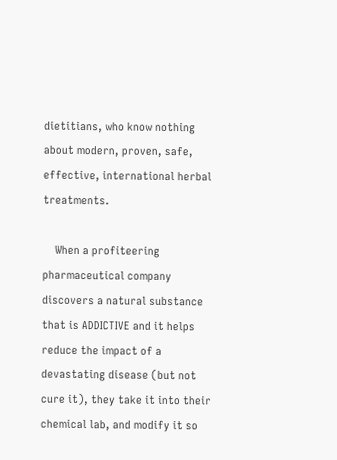dietitians, who know nothing about modern, proven, safe, effective, international herbal treatments.

    When a profiteering pharmaceutical company discovers a natural substance that is ADDICTIVE and it helps reduce the impact of a devastating disease (but not cure it), they take it into their chemical lab, and modify it so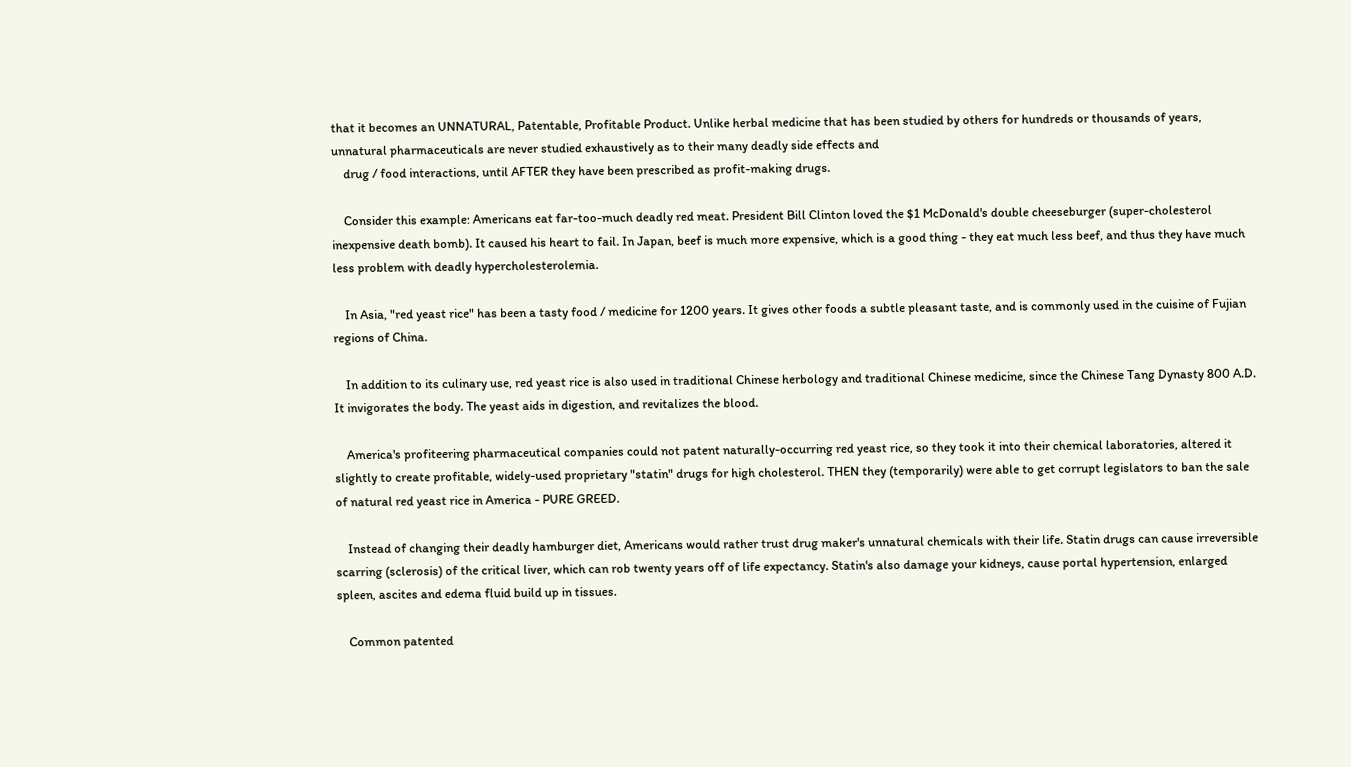that it becomes an UNNATURAL, Patentable, Profitable Product. Unlike herbal medicine that has been studied by others for hundreds or thousands of years, unnatural pharmaceuticals are never studied exhaustively as to their many deadly side effects and
    drug / food interactions, until AFTER they have been prescribed as profit-making drugs.

    Consider this example: Americans eat far-too-much deadly red meat. President Bill Clinton loved the $1 McDonald's double cheeseburger (super-cholesterol inexpensive death bomb). It caused his heart to fail. In Japan, beef is much more expensive, which is a good thing - they eat much less beef, and thus they have much less problem with deadly hypercholesterolemia.

    In Asia, "red yeast rice" has been a tasty food / medicine for 1200 years. It gives other foods a subtle pleasant taste, and is commonly used in the cuisine of Fujian regions of China.

    In addition to its culinary use, red yeast rice is also used in traditional Chinese herbology and traditional Chinese medicine, since the Chinese Tang Dynasty 800 A.D. It invigorates the body. The yeast aids in digestion, and revitalizes the blood.

    America's profiteering pharmaceutical companies could not patent naturally-occurring red yeast rice, so they took it into their chemical laboratories, altered it slightly to create profitable, widely-used proprietary "statin" drugs for high cholesterol. THEN they (temporarily) were able to get corrupt legislators to ban the sale of natural red yeast rice in America - PURE GREED.

    Instead of changing their deadly hamburger diet, Americans would rather trust drug maker's unnatural chemicals with their life. Statin drugs can cause irreversible scarring (sclerosis) of the critical liver, which can rob twenty years off of life expectancy. Statin's also damage your kidneys, cause portal hypertension, enlarged spleen, ascites and edema fluid build up in tissues.

    Common patented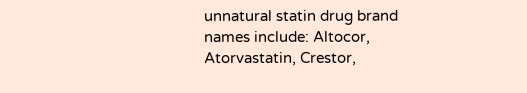unnatural statin drug brand names include: Altocor, Atorvastatin, Crestor,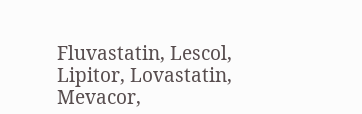Fluvastatin, Lescol, Lipitor, Lovastatin, Mevacor,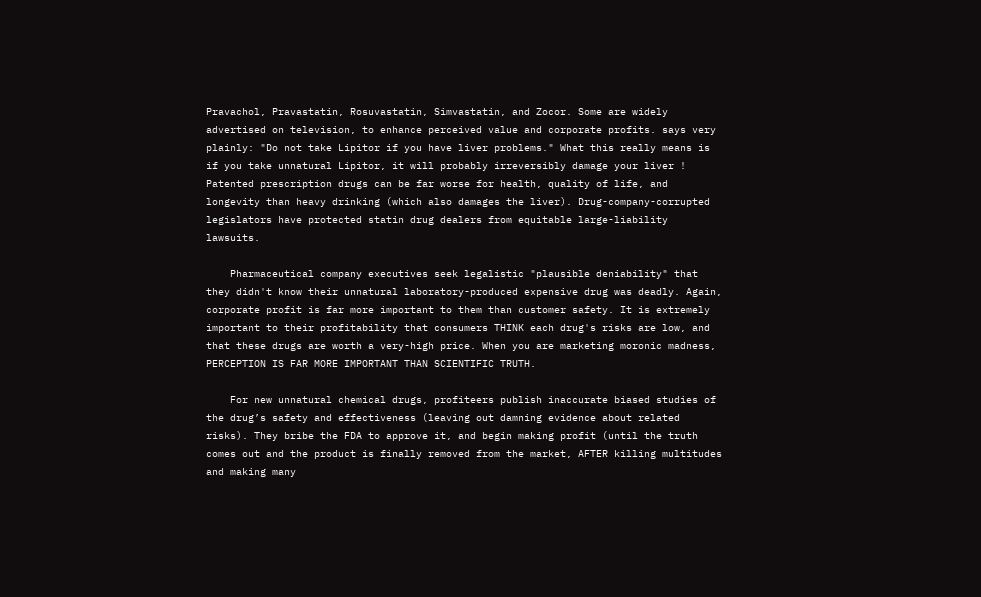Pravachol, Pravastatin, Rosuvastatin, Simvastatin, and Zocor. Some are widely advertised on television, to enhance perceived value and corporate profits. says very plainly: "Do not take Lipitor if you have liver problems." What this really means is if you take unnatural Lipitor, it will probably irreversibly damage your liver ! Patented prescription drugs can be far worse for health, quality of life, and longevity than heavy drinking (which also damages the liver). Drug-company-corrupted legislators have protected statin drug dealers from equitable large-liability lawsuits.

    Pharmaceutical company executives seek legalistic "plausible deniability" that they didn't know their unnatural laboratory-produced expensive drug was deadly. Again, corporate profit is far more important to them than customer safety. It is extremely important to their profitability that consumers THINK each drug's risks are low, and that these drugs are worth a very-high price. When you are marketing moronic madness, PERCEPTION IS FAR MORE IMPORTANT THAN SCIENTIFIC TRUTH.

    For new unnatural chemical drugs, profiteers publish inaccurate biased studies of the drug’s safety and effectiveness (leaving out damning evidence about related risks). They bribe the FDA to approve it, and begin making profit (until the truth comes out and the product is finally removed from the market, AFTER killing multitudes and making many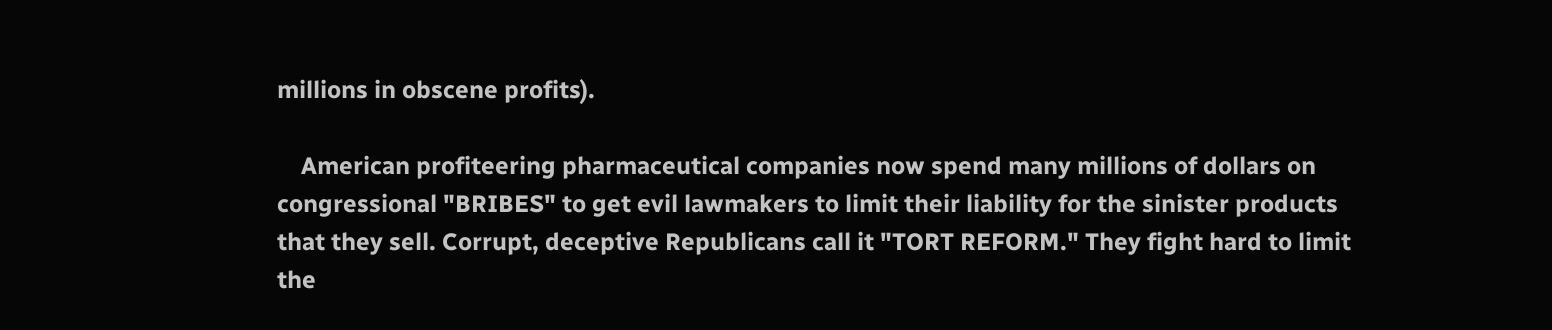millions in obscene profits).

    American profiteering pharmaceutical companies now spend many millions of dollars on congressional "BRIBES" to get evil lawmakers to limit their liability for the sinister products that they sell. Corrupt, deceptive Republicans call it "TORT REFORM." They fight hard to limit the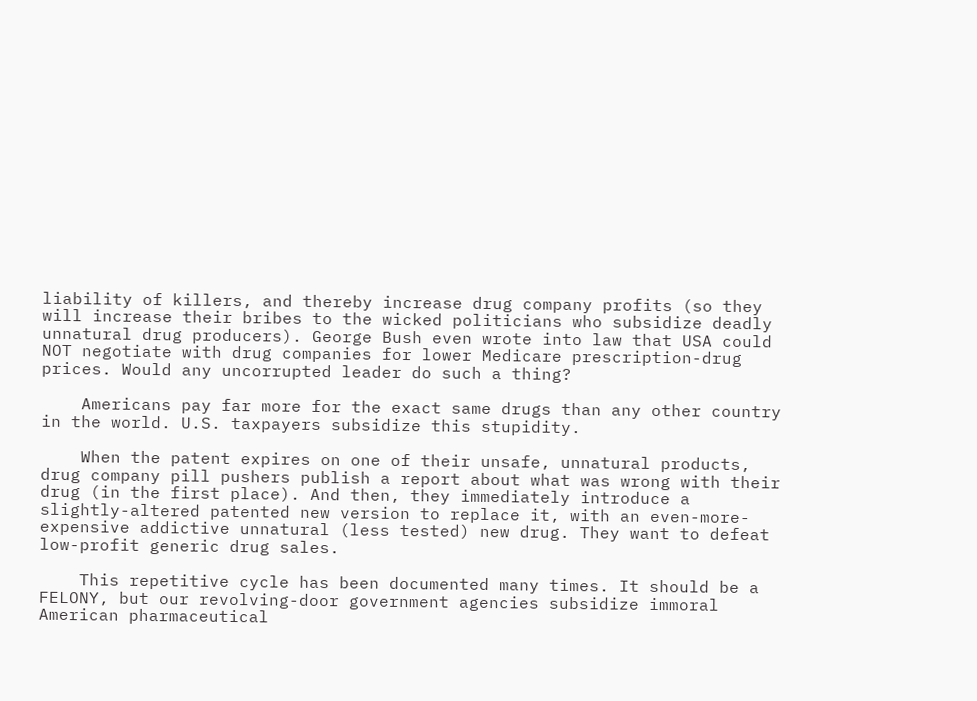liability of killers, and thereby increase drug company profits (so they will increase their bribes to the wicked politicians who subsidize deadly unnatural drug producers). George Bush even wrote into law that USA could NOT negotiate with drug companies for lower Medicare prescription-drug prices. Would any uncorrupted leader do such a thing?

    Americans pay far more for the exact same drugs than any other country in the world. U.S. taxpayers subsidize this stupidity.

    When the patent expires on one of their unsafe, unnatural products, drug company pill pushers publish a report about what was wrong with their drug (in the first place). And then, they immediately introduce a slightly-altered patented new version to replace it, with an even-more-expensive addictive unnatural (less tested) new drug. They want to defeat low-profit generic drug sales.

    This repetitive cycle has been documented many times. It should be a FELONY, but our revolving-door government agencies subsidize immoral American pharmaceutical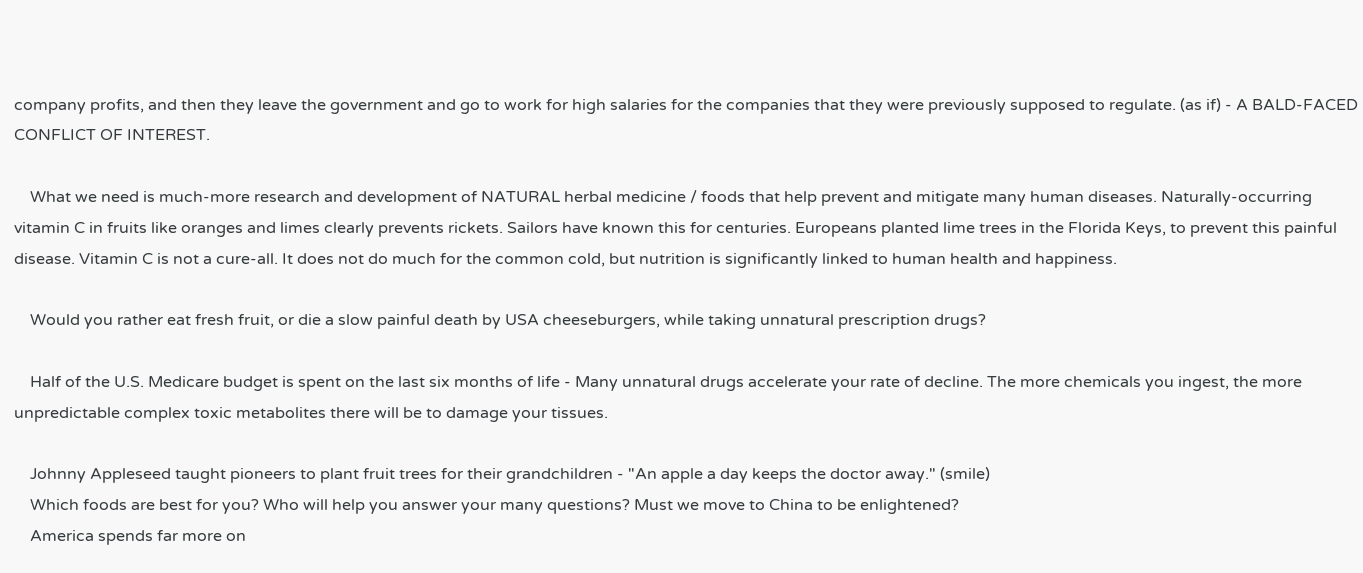company profits, and then they leave the government and go to work for high salaries for the companies that they were previously supposed to regulate. (as if) - A BALD-FACED CONFLICT OF INTEREST.

    What we need is much-more research and development of NATURAL herbal medicine / foods that help prevent and mitigate many human diseases. Naturally-occurring vitamin C in fruits like oranges and limes clearly prevents rickets. Sailors have known this for centuries. Europeans planted lime trees in the Florida Keys, to prevent this painful disease. Vitamin C is not a cure-all. It does not do much for the common cold, but nutrition is significantly linked to human health and happiness.

    Would you rather eat fresh fruit, or die a slow painful death by USA cheeseburgers, while taking unnatural prescription drugs?

    Half of the U.S. Medicare budget is spent on the last six months of life - Many unnatural drugs accelerate your rate of decline. The more chemicals you ingest, the more unpredictable complex toxic metabolites there will be to damage your tissues.

    Johnny Appleseed taught pioneers to plant fruit trees for their grandchildren - "An apple a day keeps the doctor away." (smile)
    Which foods are best for you? Who will help you answer your many questions? Must we move to China to be enlightened?
    America spends far more on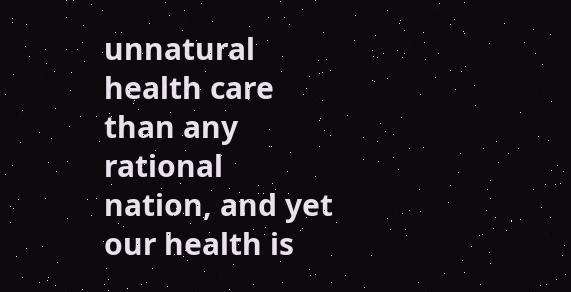unnatural health care than any rational nation, and yet our health is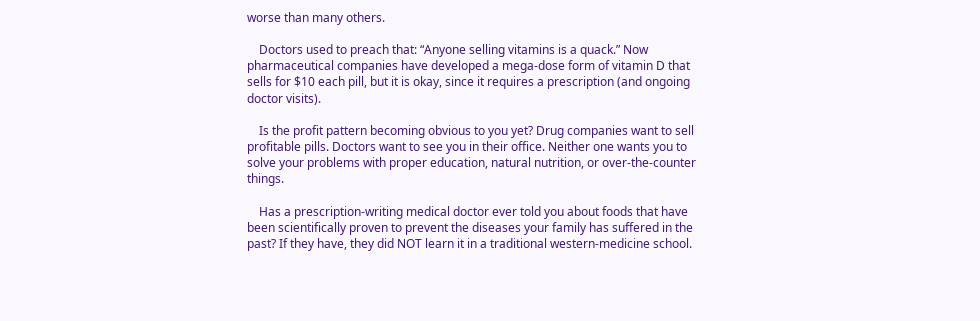worse than many others.

    Doctors used to preach that: “Anyone selling vitamins is a quack.” Now pharmaceutical companies have developed a mega-dose form of vitamin D that sells for $10 each pill, but it is okay, since it requires a prescription (and ongoing doctor visits).

    Is the profit pattern becoming obvious to you yet? Drug companies want to sell profitable pills. Doctors want to see you in their office. Neither one wants you to solve your problems with proper education, natural nutrition, or over-the-counter things.

    Has a prescription-writing medical doctor ever told you about foods that have been scientifically proven to prevent the diseases your family has suffered in the past? If they have, they did NOT learn it in a traditional western-medicine school.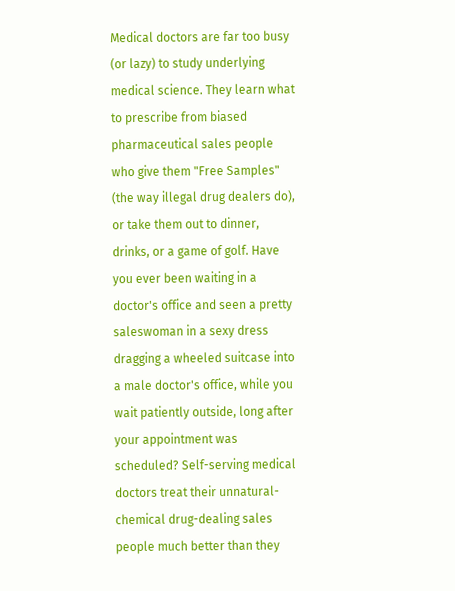Medical doctors are far too busy (or lazy) to study underlying medical science. They learn what to prescribe from biased pharmaceutical sales people who give them "Free Samples" (the way illegal drug dealers do), or take them out to dinner, drinks, or a game of golf. Have you ever been waiting in a doctor's office and seen a pretty saleswoman in a sexy dress dragging a wheeled suitcase into a male doctor's office, while you wait patiently outside, long after your appointment was scheduled? Self-serving medical doctors treat their unnatural-chemical drug-dealing sales people much better than they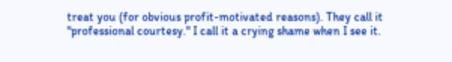treat you (for obvious profit-motivated reasons). They call it "professional courtesy." I call it a crying shame when I see it.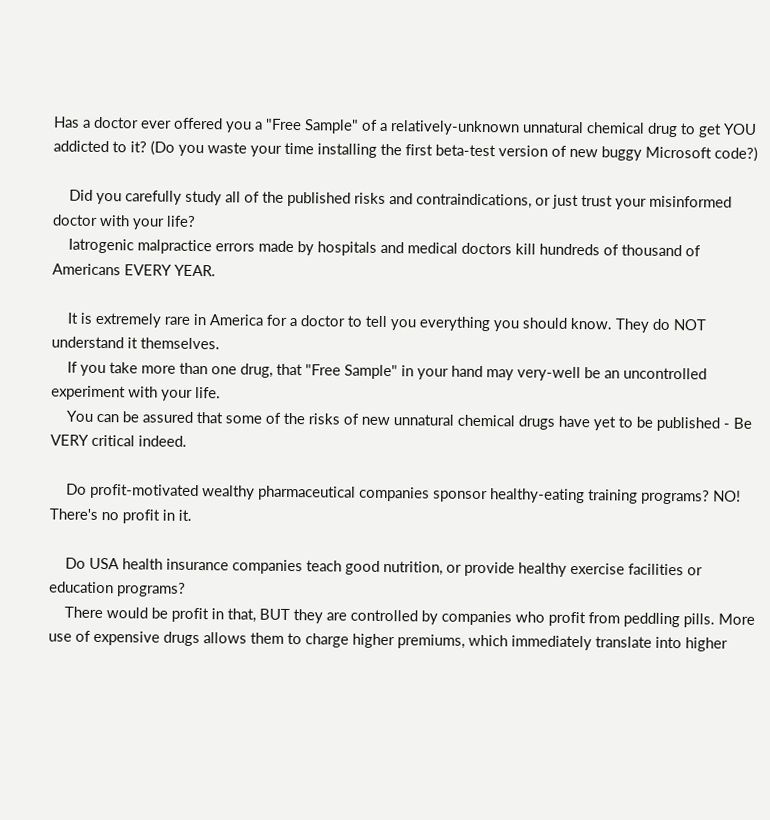Has a doctor ever offered you a "Free Sample" of a relatively-unknown unnatural chemical drug to get YOU addicted to it? (Do you waste your time installing the first beta-test version of new buggy Microsoft code?)

    Did you carefully study all of the published risks and contraindications, or just trust your misinformed doctor with your life?
    Iatrogenic malpractice errors made by hospitals and medical doctors kill hundreds of thousand of Americans EVERY YEAR.

    It is extremely rare in America for a doctor to tell you everything you should know. They do NOT understand it themselves.
    If you take more than one drug, that "Free Sample" in your hand may very-well be an uncontrolled experiment with your life.
    You can be assured that some of the risks of new unnatural chemical drugs have yet to be published - Be VERY critical indeed.

    Do profit-motivated wealthy pharmaceutical companies sponsor healthy-eating training programs? NO! There's no profit in it.

    Do USA health insurance companies teach good nutrition, or provide healthy exercise facilities or education programs?
    There would be profit in that, BUT they are controlled by companies who profit from peddling pills. More use of expensive drugs allows them to charge higher premiums, which immediately translate into higher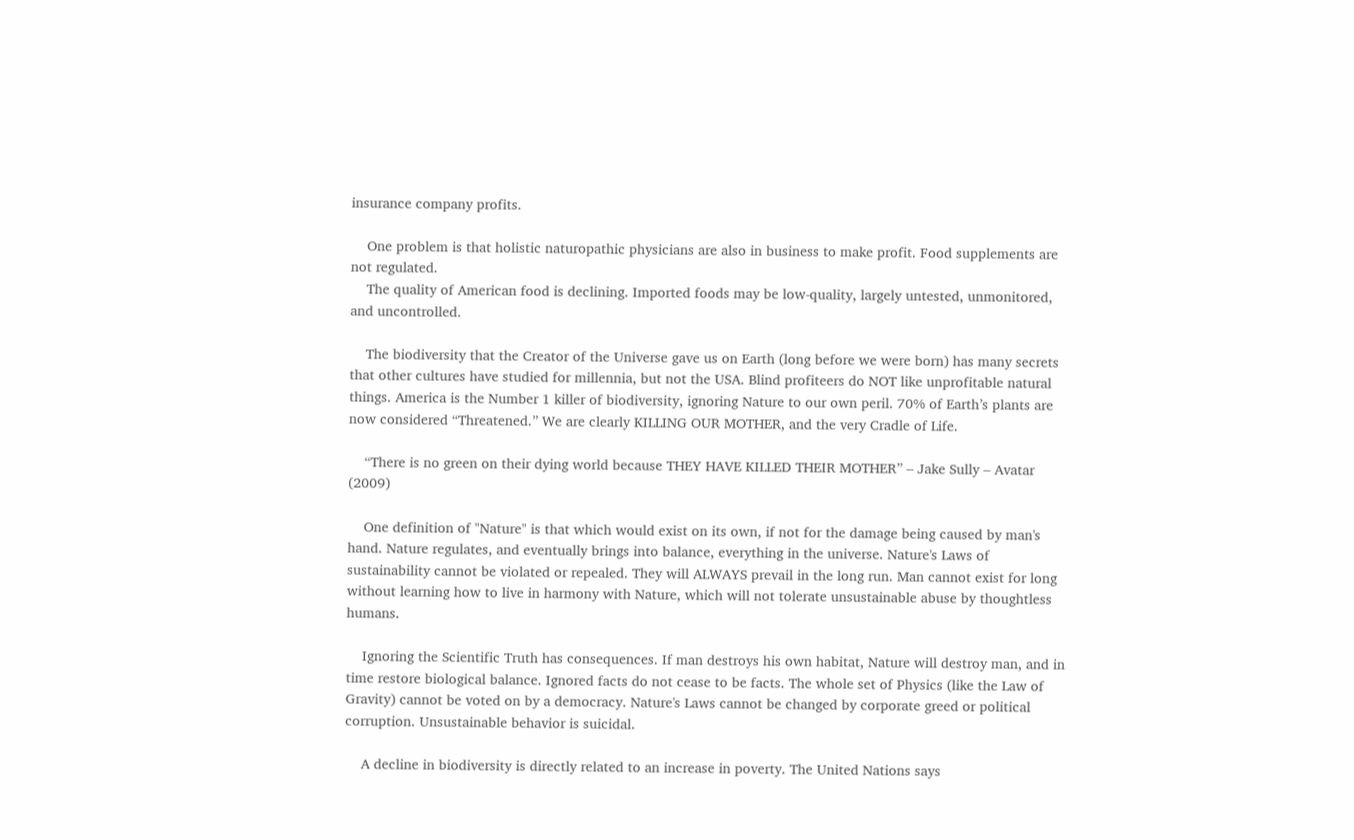insurance company profits.

    One problem is that holistic naturopathic physicians are also in business to make profit. Food supplements are not regulated.
    The quality of American food is declining. Imported foods may be low-quality, largely untested, unmonitored, and uncontrolled.

    The biodiversity that the Creator of the Universe gave us on Earth (long before we were born) has many secrets that other cultures have studied for millennia, but not the USA. Blind profiteers do NOT like unprofitable natural things. America is the Number 1 killer of biodiversity, ignoring Nature to our own peril. 70% of Earth’s plants are now considered “Threatened.” We are clearly KILLING OUR MOTHER, and the very Cradle of Life.

    “There is no green on their dying world because THEY HAVE KILLED THEIR MOTHER” – Jake Sully – Avatar (2009)

    One definition of "Nature" is that which would exist on its own, if not for the damage being caused by man's hand. Nature regulates, and eventually brings into balance, everything in the universe. Nature's Laws of sustainability cannot be violated or repealed. They will ALWAYS prevail in the long run. Man cannot exist for long without learning how to live in harmony with Nature, which will not tolerate unsustainable abuse by thoughtless humans.

    Ignoring the Scientific Truth has consequences. If man destroys his own habitat, Nature will destroy man, and in time restore biological balance. Ignored facts do not cease to be facts. The whole set of Physics (like the Law of Gravity) cannot be voted on by a democracy. Nature's Laws cannot be changed by corporate greed or political corruption. Unsustainable behavior is suicidal.

    A decline in biodiversity is directly related to an increase in poverty. The United Nations says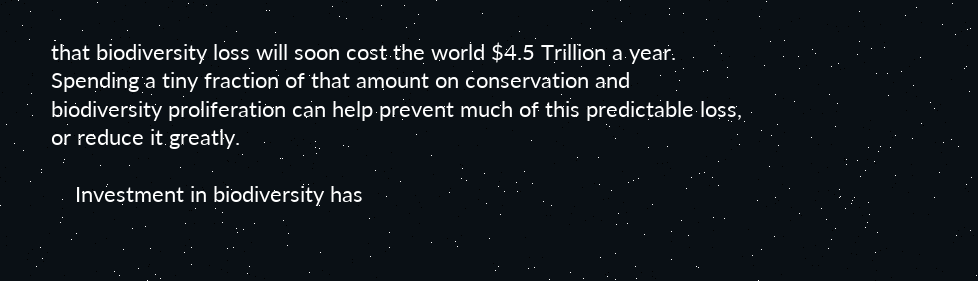that biodiversity loss will soon cost the world $4.5 Trillion a year. Spending a tiny fraction of that amount on conservation and biodiversity proliferation can help prevent much of this predictable loss, or reduce it greatly.

    Investment in biodiversity has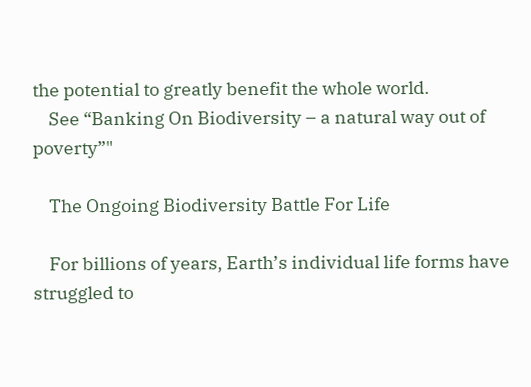the potential to greatly benefit the whole world.
    See “Banking On Biodiversity – a natural way out of poverty”"

    The Ongoing Biodiversity Battle For Life

    For billions of years, Earth’s individual life forms have struggled to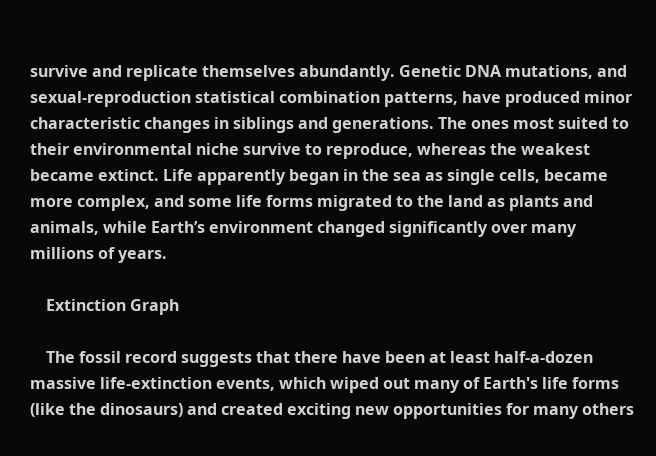survive and replicate themselves abundantly. Genetic DNA mutations, and sexual-reproduction statistical combination patterns, have produced minor characteristic changes in siblings and generations. The ones most suited to their environmental niche survive to reproduce, whereas the weakest became extinct. Life apparently began in the sea as single cells, became more complex, and some life forms migrated to the land as plants and animals, while Earth’s environment changed significantly over many millions of years.

    Extinction Graph

    The fossil record suggests that there have been at least half-a-dozen massive life-extinction events, which wiped out many of Earth's life forms (like the dinosaurs) and created exciting new opportunities for many others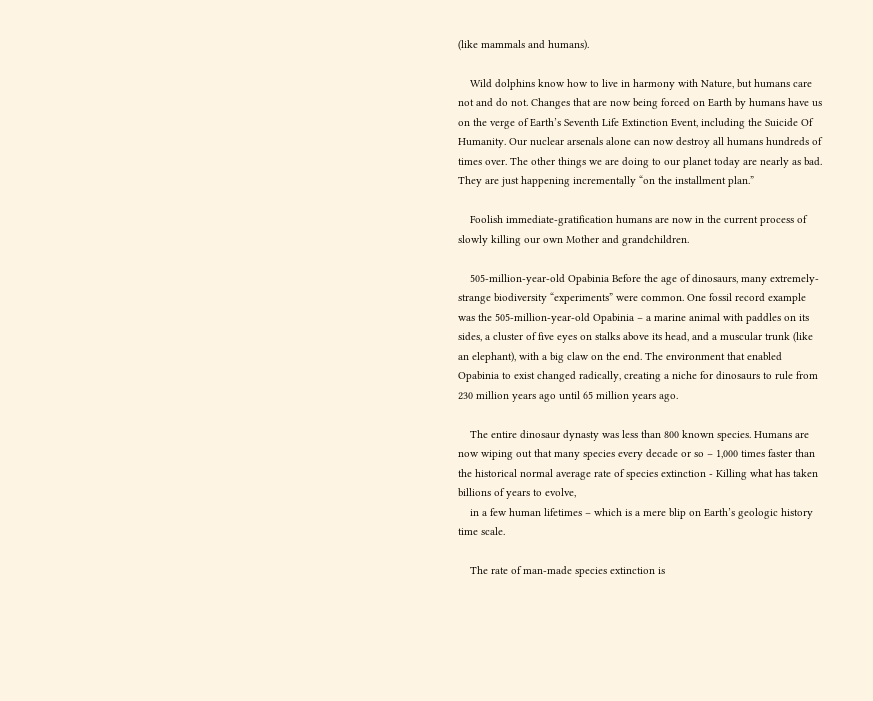(like mammals and humans).

    Wild dolphins know how to live in harmony with Nature, but humans care not and do not. Changes that are now being forced on Earth by humans have us on the verge of Earth’s Seventh Life Extinction Event, including the Suicide Of Humanity. Our nuclear arsenals alone can now destroy all humans hundreds of times over. The other things we are doing to our planet today are nearly as bad. They are just happening incrementally “on the installment plan.”

    Foolish immediate-gratification humans are now in the current process of slowly killing our own Mother and grandchildren.

    505-million-year-old Opabinia Before the age of dinosaurs, many extremely-strange biodiversity “experiments” were common. One fossil record example was the 505-million-year-old Opabinia – a marine animal with paddles on its sides, a cluster of five eyes on stalks above its head, and a muscular trunk (like an elephant), with a big claw on the end. The environment that enabled Opabinia to exist changed radically, creating a niche for dinosaurs to rule from 230 million years ago until 65 million years ago.

    The entire dinosaur dynasty was less than 800 known species. Humans are now wiping out that many species every decade or so – 1,000 times faster than the historical normal average rate of species extinction - Killing what has taken billions of years to evolve,
    in a few human lifetimes – which is a mere blip on Earth’s geologic history time scale.

    The rate of man-made species extinction is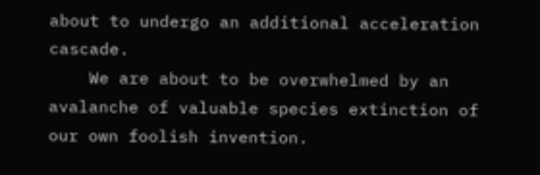about to undergo an additional acceleration cascade.
    We are about to be overwhelmed by an avalanche of valuable species extinction of our own foolish invention.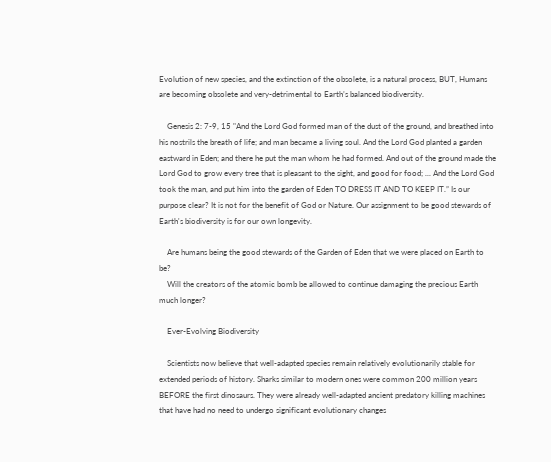Evolution of new species, and the extinction of the obsolete, is a natural process, BUT, Humans are becoming obsolete and very-detrimental to Earth’s balanced biodiversity.

    Genesis 2: 7-9, 15 "And the Lord God formed man of the dust of the ground, and breathed into his nostrils the breath of life; and man became a living soul. And the Lord God planted a garden eastward in Eden; and there he put the man whom he had formed. And out of the ground made the Lord God to grow every tree that is pleasant to the sight, and good for food; ... And the Lord God took the man, and put him into the garden of Eden TO DRESS IT AND TO KEEP IT.” Is our purpose clear? It is not for the benefit of God or Nature. Our assignment to be good stewards of Earth's biodiversity is for our own longevity.

    Are humans being the good stewards of the Garden of Eden that we were placed on Earth to be?
    Will the creators of the atomic bomb be allowed to continue damaging the precious Earth much longer?

    Ever-Evolving Biodiversity

    Scientists now believe that well-adapted species remain relatively evolutionarily stable for extended periods of history. Sharks similar to modern ones were common 200 million years BEFORE the first dinosaurs. They were already well-adapted ancient predatory killing machines that have had no need to undergo significant evolutionary changes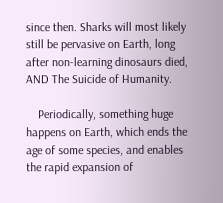since then. Sharks will most likely still be pervasive on Earth, long after non-learning dinosaurs died, AND The Suicide of Humanity.

    Periodically, something huge happens on Earth, which ends the age of some species, and enables the rapid expansion of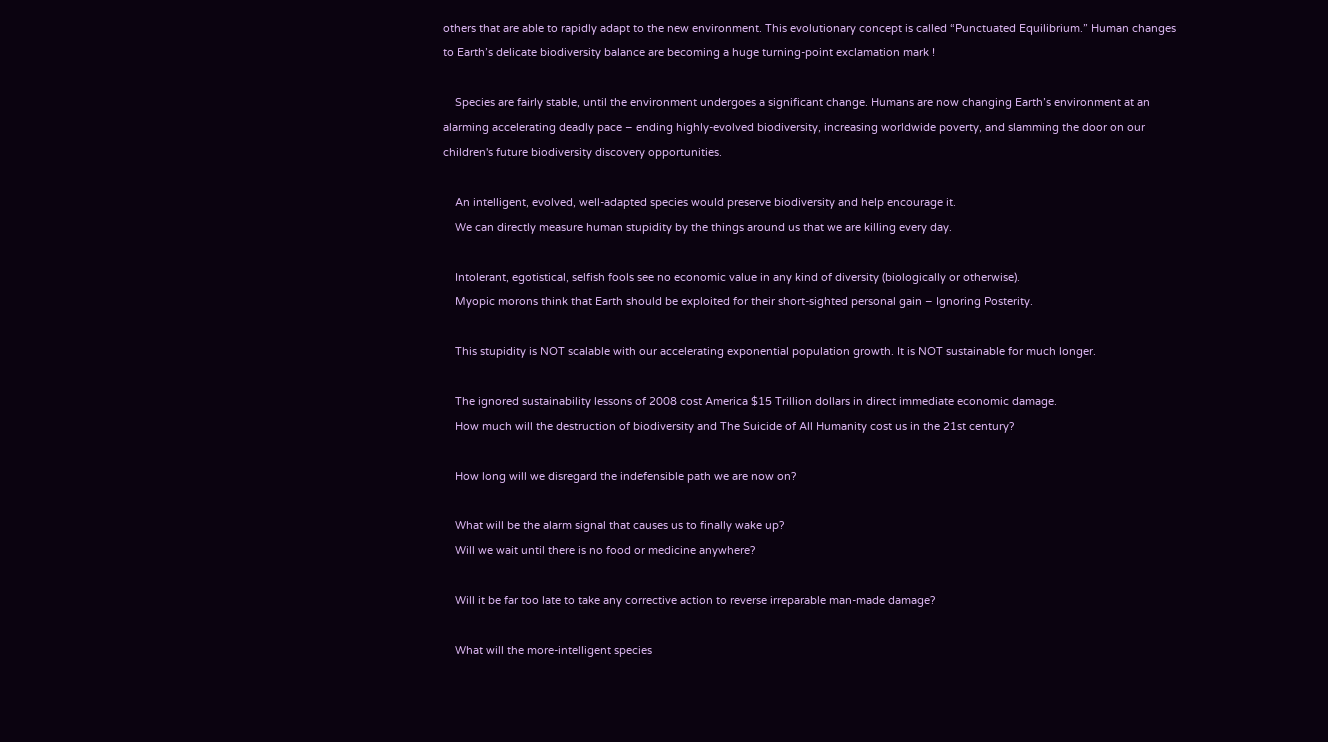others that are able to rapidly adapt to the new environment. This evolutionary concept is called “Punctuated Equilibrium.” Human changes to Earth’s delicate biodiversity balance are becoming a huge turning-point exclamation mark !

    Species are fairly stable, until the environment undergoes a significant change. Humans are now changing Earth’s environment at an alarming accelerating deadly pace – ending highly-evolved biodiversity, increasing worldwide poverty, and slamming the door on our children's future biodiversity discovery opportunities.

    An intelligent, evolved, well-adapted species would preserve biodiversity and help encourage it.
    We can directly measure human stupidity by the things around us that we are killing every day.

    Intolerant, egotistical, selfish fools see no economic value in any kind of diversity (biologically or otherwise).
    Myopic morons think that Earth should be exploited for their short-sighted personal gain – Ignoring Posterity.

    This stupidity is NOT scalable with our accelerating exponential population growth. It is NOT sustainable for much longer.

    The ignored sustainability lessons of 2008 cost America $15 Trillion dollars in direct immediate economic damage.
    How much will the destruction of biodiversity and The Suicide of All Humanity cost us in the 21st century?

    How long will we disregard the indefensible path we are now on?

    What will be the alarm signal that causes us to finally wake up?
    Will we wait until there is no food or medicine anywhere?

    Will it be far too late to take any corrective action to reverse irreparable man-made damage?

    What will the more-intelligent species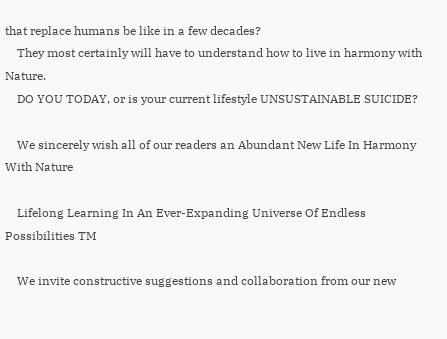that replace humans be like in a few decades?
    They most certainly will have to understand how to live in harmony with Nature.
    DO YOU TODAY, or is your current lifestyle UNSUSTAINABLE SUICIDE?

    We sincerely wish all of our readers an Abundant New Life In Harmony With Nature

    Lifelong Learning In An Ever-Expanding Universe Of Endless Possibilities TM

    We invite constructive suggestions and collaboration from our new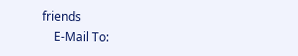friends
    E-Mail To: